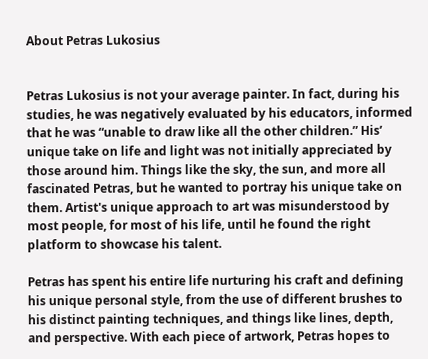About Petras Lukosius


Petras Lukosius is not your average painter. In fact, during his studies, he was negatively evaluated by his educators, informed that he was “unable to draw like all the other children.” His’ unique take on life and light was not initially appreciated by those around him. Things like the sky, the sun, and more all fascinated Petras, but he wanted to portray his unique take on them. Artist's unique approach to art was misunderstood by most people, for most of his life, until he found the right platform to showcase his talent.

Petras has spent his entire life nurturing his craft and defining his unique personal style, from the use of different brushes to his distinct painting techniques, and things like lines, depth, and perspective. With each piece of artwork, Petras hopes to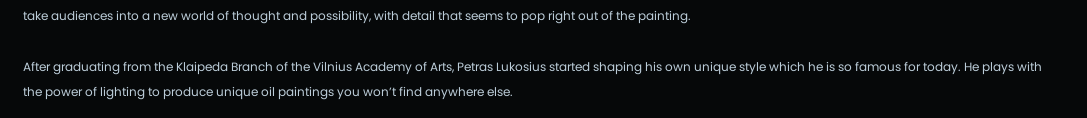take audiences into a new world of thought and possibility, with detail that seems to pop right out of the painting.

After graduating from the Klaipeda Branch of the Vilnius Academy of Arts, Petras Lukosius started shaping his own unique style which he is so famous for today. He plays with the power of lighting to produce unique oil paintings you won’t find anywhere else.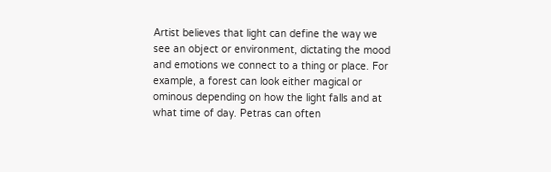Artist believes that light can define the way we see an object or environment, dictating the mood and emotions we connect to a thing or place. For example, a forest can look either magical or ominous depending on how the light falls and at what time of day. Petras can often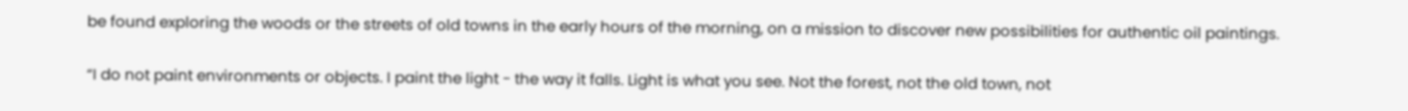be found exploring the woods or the streets of old towns in the early hours of the morning, on a mission to discover new possibilities for authentic oil paintings.

“I do not paint environments or objects. I paint the light - the way it falls. Light is what you see. Not the forest, not the old town, not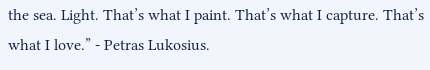the sea. Light. That’s what I paint. That’s what I capture. That’s what I love.” - Petras Lukosius.